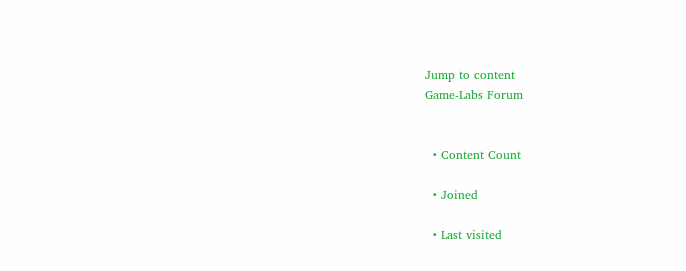Jump to content
Game-Labs Forum


  • Content Count

  • Joined

  • Last visited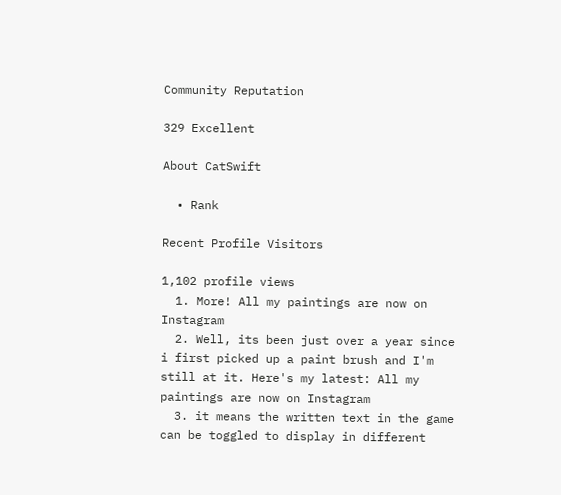Community Reputation

329 Excellent

About CatSwift

  • Rank

Recent Profile Visitors

1,102 profile views
  1. More! All my paintings are now on Instagram
  2. Well, its been just over a year since i first picked up a paint brush and I'm still at it. Here's my latest: All my paintings are now on Instagram
  3. it means the written text in the game can be toggled to display in different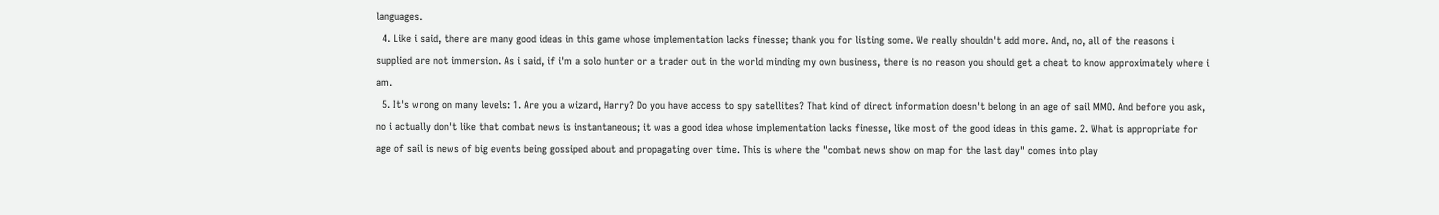languages.
  4. Like i said, there are many good ideas in this game whose implementation lacks finesse; thank you for listing some. We really shouldn't add more. And, no, all of the reasons i supplied are not immersion. As i said, if i'm a solo hunter or a trader out in the world minding my own business, there is no reason you should get a cheat to know approximately where i am.
  5. It's wrong on many levels: 1. Are you a wizard, Harry? Do you have access to spy satellites? That kind of direct information doesn't belong in an age of sail MMO. And before you ask, no i actually don't like that combat news is instantaneous; it was a good idea whose implementation lacks finesse, like most of the good ideas in this game. 2. What is appropriate for age of sail is news of big events being gossiped about and propagating over time. This is where the "combat news show on map for the last day" comes into play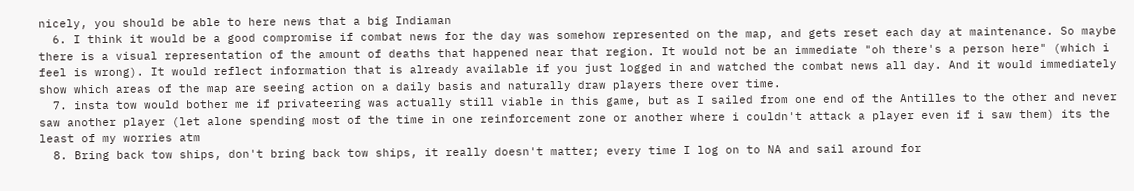nicely, you should be able to here news that a big Indiaman
  6. I think it would be a good compromise if combat news for the day was somehow represented on the map, and gets reset each day at maintenance. So maybe there is a visual representation of the amount of deaths that happened near that region. It would not be an immediate "oh there's a person here" (which i feel is wrong). It would reflect information that is already available if you just logged in and watched the combat news all day. And it would immediately show which areas of the map are seeing action on a daily basis and naturally draw players there over time.
  7. insta tow would bother me if privateering was actually still viable in this game, but as I sailed from one end of the Antilles to the other and never saw another player (let alone spending most of the time in one reinforcement zone or another where i couldn't attack a player even if i saw them) its the least of my worries atm
  8. Bring back tow ships, don't bring back tow ships, it really doesn't matter; every time I log on to NA and sail around for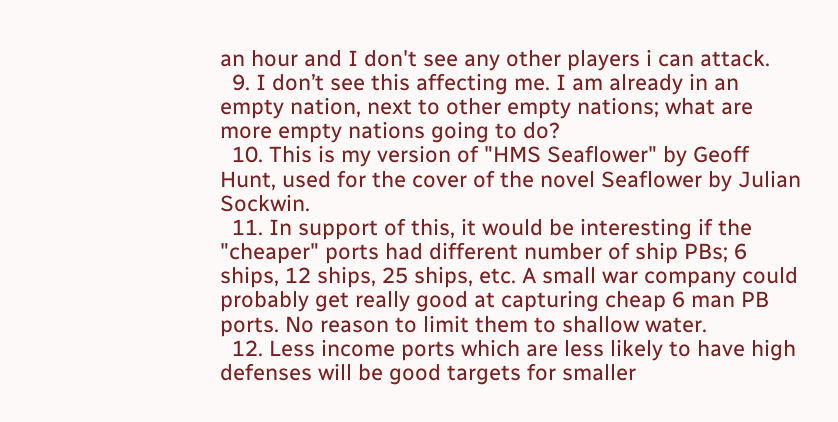an hour and I don't see any other players i can attack.
  9. I don’t see this affecting me. I am already in an empty nation, next to other empty nations; what are more empty nations going to do?
  10. This is my version of "HMS Seaflower" by Geoff Hunt, used for the cover of the novel Seaflower by Julian Sockwin.
  11. In support of this, it would be interesting if the "cheaper" ports had different number of ship PBs; 6 ships, 12 ships, 25 ships, etc. A small war company could probably get really good at capturing cheap 6 man PB ports. No reason to limit them to shallow water.
  12. Less income ports which are less likely to have high defenses will be good targets for smaller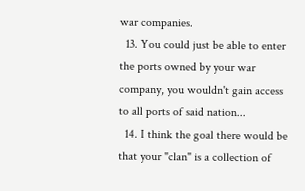war companies.
  13. You could just be able to enter the ports owned by your war company, you wouldn't gain access to all ports of said nation...
  14. I think the goal there would be that your "clan" is a collection of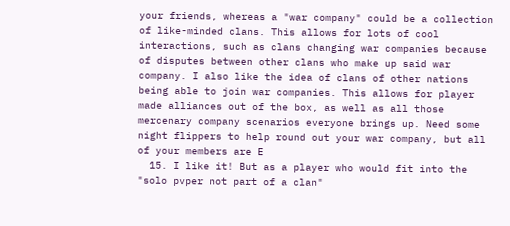your friends, whereas a "war company" could be a collection of like-minded clans. This allows for lots of cool interactions, such as clans changing war companies because of disputes between other clans who make up said war company. I also like the idea of clans of other nations being able to join war companies. This allows for player made alliances out of the box, as well as all those mercenary company scenarios everyone brings up. Need some night flippers to help round out your war company, but all of your members are E
  15. I like it! But as a player who would fit into the "solo pvper not part of a clan"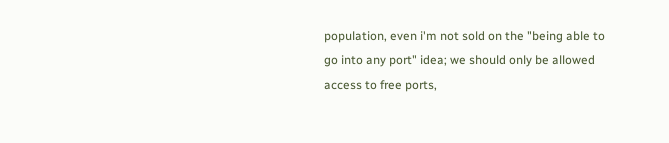population, even i'm not sold on the "being able to go into any port" idea; we should only be allowed access to free ports,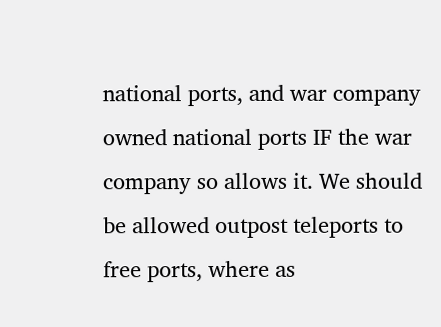national ports, and war company owned national ports IF the war company so allows it. We should be allowed outpost teleports to free ports, where as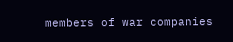members of war companies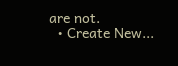are not.
  • Create New...